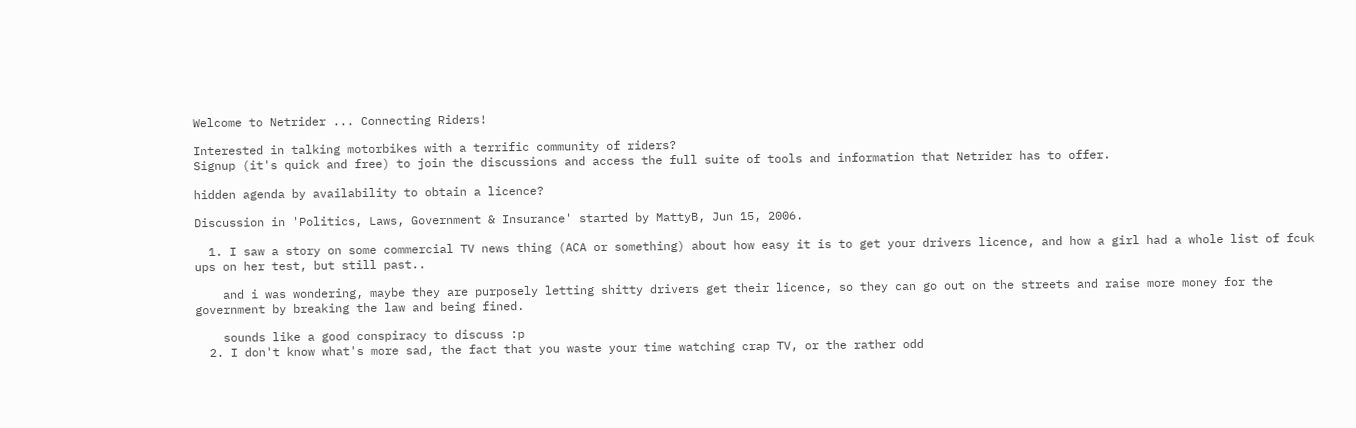Welcome to Netrider ... Connecting Riders!

Interested in talking motorbikes with a terrific community of riders?
Signup (it's quick and free) to join the discussions and access the full suite of tools and information that Netrider has to offer.

hidden agenda by availability to obtain a licence?

Discussion in 'Politics, Laws, Government & Insurance' started by MattyB, Jun 15, 2006.

  1. I saw a story on some commercial TV news thing (ACA or something) about how easy it is to get your drivers licence, and how a girl had a whole list of fcuk ups on her test, but still past..

    and i was wondering, maybe they are purposely letting shitty drivers get their licence, so they can go out on the streets and raise more money for the government by breaking the law and being fined.

    sounds like a good conspiracy to discuss :p
  2. I don't know what's more sad, the fact that you waste your time watching crap TV, or the rather odd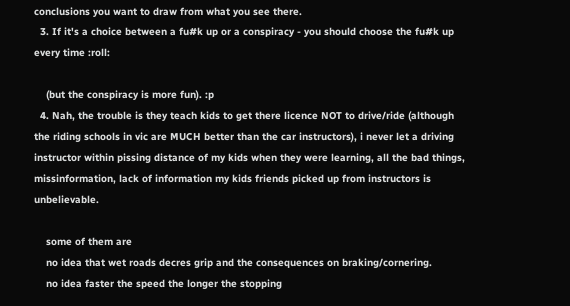conclusions you want to draw from what you see there.
  3. If it's a choice between a fu#k up or a conspiracy - you should choose the fu#k up every time :roll:

    (but the conspiracy is more fun). :p
  4. Nah, the trouble is they teach kids to get there licence NOT to drive/ride (although the riding schools in vic are MUCH better than the car instructors), i never let a driving instructor within pissing distance of my kids when they were learning, all the bad things, missinformation, lack of information my kids friends picked up from instructors is unbelievable.

    some of them are
    no idea that wet roads decres grip and the consequences on braking/cornering.
    no idea faster the speed the longer the stopping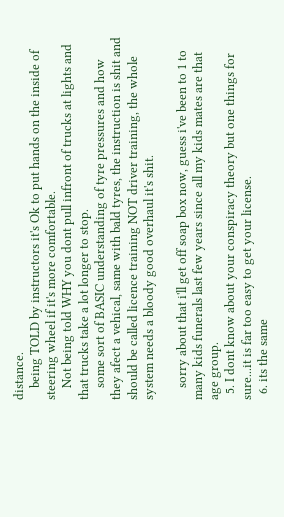distance.
    being TOLD by instructors it's Ok to put hands on the inside of steering wheel if it's more comfortable.
    Not being told WHY you dont pull infront of trucks at lights and that trucks take a lot longer to stop.
    some sort of BASIC understanding of tyre pressures and how they afect a vehical, same with bald tyres, the instruction is shit and should be called licence training NOT driver training, the whole system needs a bloody good overhaul it's shit.

    sorry about that i'll get off soap box now, guess i've been to 1 to many kids funerals last few years since all my kids mates are that age group.
  5. I dont know about your conspiracy theory but one things for sure...it is far too easy to get your license.
  6. its the same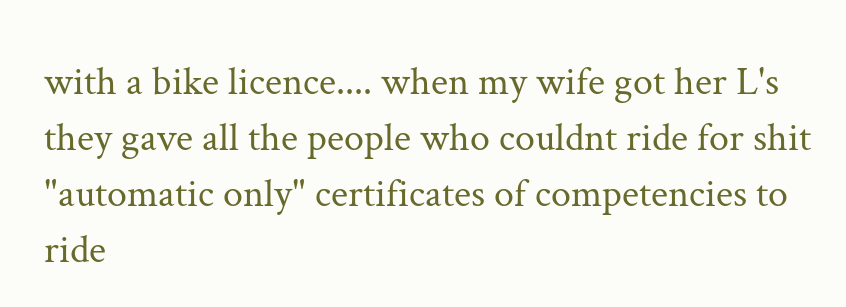with a bike licence.... when my wife got her L's they gave all the people who couldnt ride for shit "automatic only" certificates of competencies to ride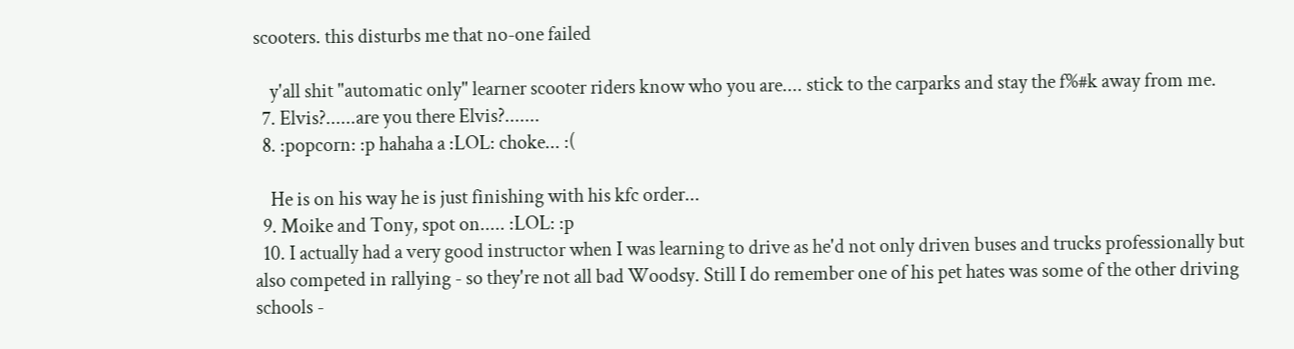scooters. this disturbs me that no-one failed

    y'all shit "automatic only" learner scooter riders know who you are.... stick to the carparks and stay the f%#k away from me.
  7. Elvis?......are you there Elvis?.......
  8. :popcorn: :p hahaha a :LOL: choke... :(

    He is on his way he is just finishing with his kfc order...
  9. Moike and Tony, spot on..... :LOL: :p
  10. I actually had a very good instructor when I was learning to drive as he'd not only driven buses and trucks professionally but also competed in rallying - so they're not all bad Woodsy. Still I do remember one of his pet hates was some of the other driving schools -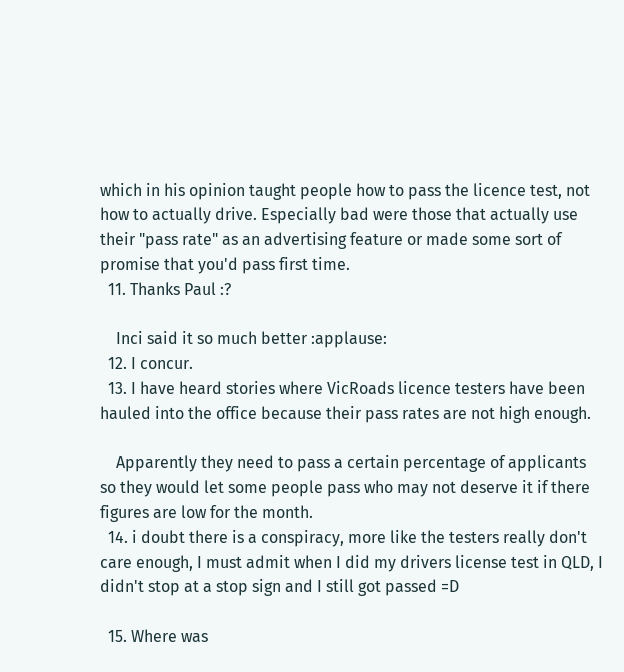which in his opinion taught people how to pass the licence test, not how to actually drive. Especially bad were those that actually use their "pass rate" as an advertising feature or made some sort of promise that you'd pass first time.
  11. Thanks Paul :?

    Inci said it so much better :applause:
  12. I concur.
  13. I have heard stories where VicRoads licence testers have been hauled into the office because their pass rates are not high enough.

    Apparently they need to pass a certain percentage of applicants so they would let some people pass who may not deserve it if there figures are low for the month.
  14. i doubt there is a conspiracy, more like the testers really don't care enough, I must admit when I did my drivers license test in QLD, I didn't stop at a stop sign and I still got passed =D

  15. Where was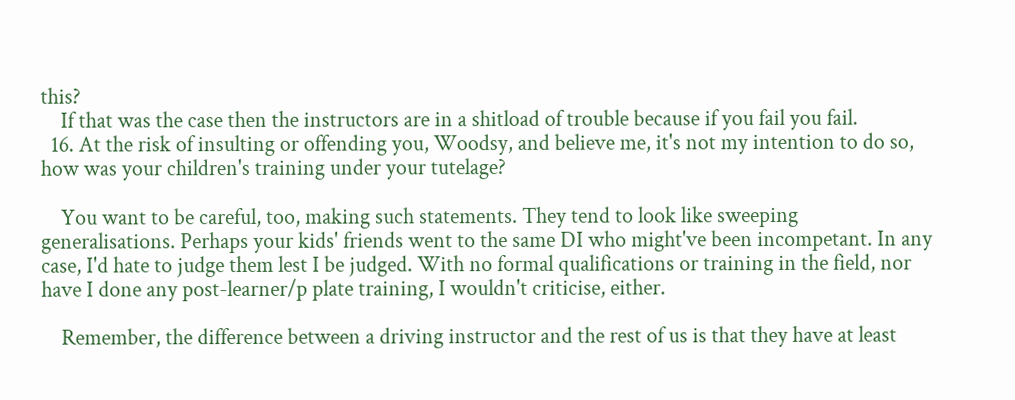this?
    If that was the case then the instructors are in a shitload of trouble because if you fail you fail.
  16. At the risk of insulting or offending you, Woodsy, and believe me, it's not my intention to do so, how was your children's training under your tutelage?

    You want to be careful, too, making such statements. They tend to look like sweeping generalisations. Perhaps your kids' friends went to the same DI who might've been incompetant. In any case, I'd hate to judge them lest I be judged. With no formal qualifications or training in the field, nor have I done any post-learner/p plate training, I wouldn't criticise, either.

    Remember, the difference between a driving instructor and the rest of us is that they have at least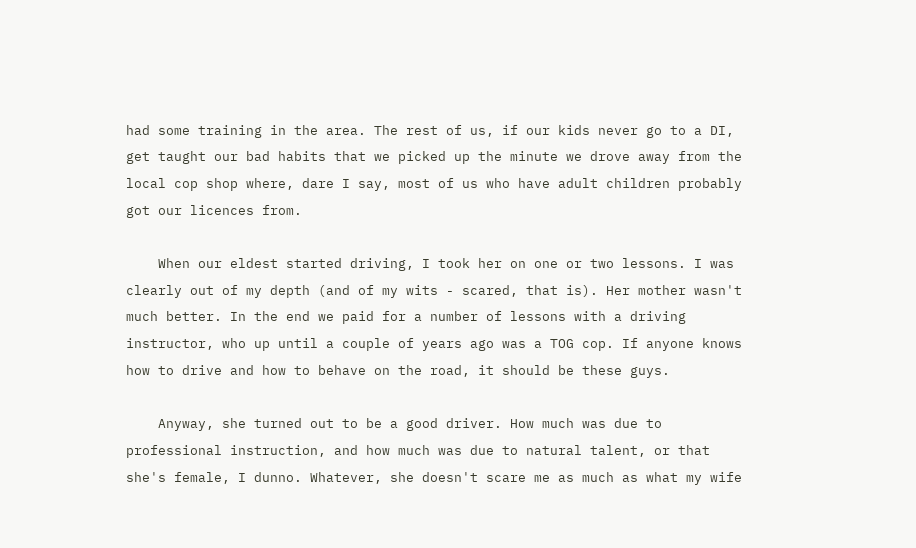had some training in the area. The rest of us, if our kids never go to a DI, get taught our bad habits that we picked up the minute we drove away from the local cop shop where, dare I say, most of us who have adult children probably got our licences from.

    When our eldest started driving, I took her on one or two lessons. I was clearly out of my depth (and of my wits - scared, that is). Her mother wasn't much better. In the end we paid for a number of lessons with a driving instructor, who up until a couple of years ago was a TOG cop. If anyone knows how to drive and how to behave on the road, it should be these guys.

    Anyway, she turned out to be a good driver. How much was due to professional instruction, and how much was due to natural talent, or that she's female, I dunno. Whatever, she doesn't scare me as much as what my wife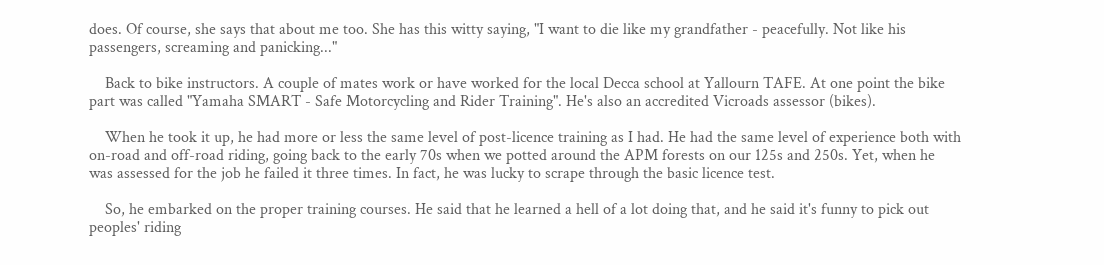does. Of course, she says that about me too. She has this witty saying, "I want to die like my grandfather - peacefully. Not like his passengers, screaming and panicking..."

    Back to bike instructors. A couple of mates work or have worked for the local Decca school at Yallourn TAFE. At one point the bike part was called "Yamaha SMART - Safe Motorcycling and Rider Training". He's also an accredited Vicroads assessor (bikes).

    When he took it up, he had more or less the same level of post-licence training as I had. He had the same level of experience both with on-road and off-road riding, going back to the early 70s when we potted around the APM forests on our 125s and 250s. Yet, when he was assessed for the job he failed it three times. In fact, he was lucky to scrape through the basic licence test.

    So, he embarked on the proper training courses. He said that he learned a hell of a lot doing that, and he said it's funny to pick out peoples' riding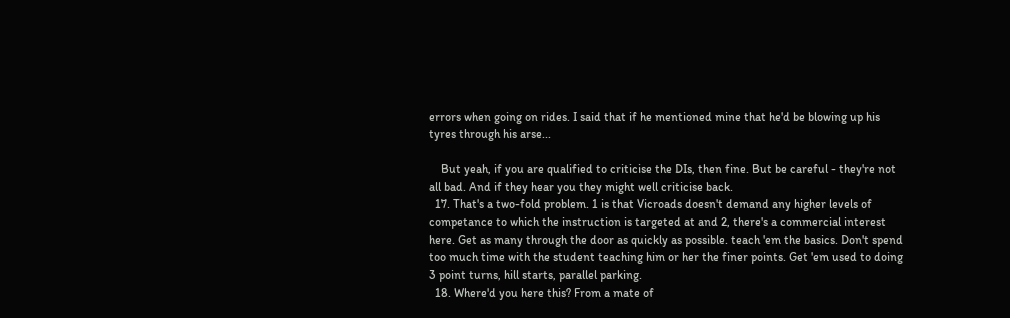errors when going on rides. I said that if he mentioned mine that he'd be blowing up his tyres through his arse...

    But yeah, if you are qualified to criticise the DIs, then fine. But be careful - they're not all bad. And if they hear you they might well criticise back.
  17. That's a two-fold problem. 1 is that Vicroads doesn't demand any higher levels of competance to which the instruction is targeted at and 2, there's a commercial interest here. Get as many through the door as quickly as possible. teach 'em the basics. Don't spend too much time with the student teaching him or her the finer points. Get 'em used to doing 3 point turns, hill starts, parallel parking.
  18. Where'd you here this? From a mate of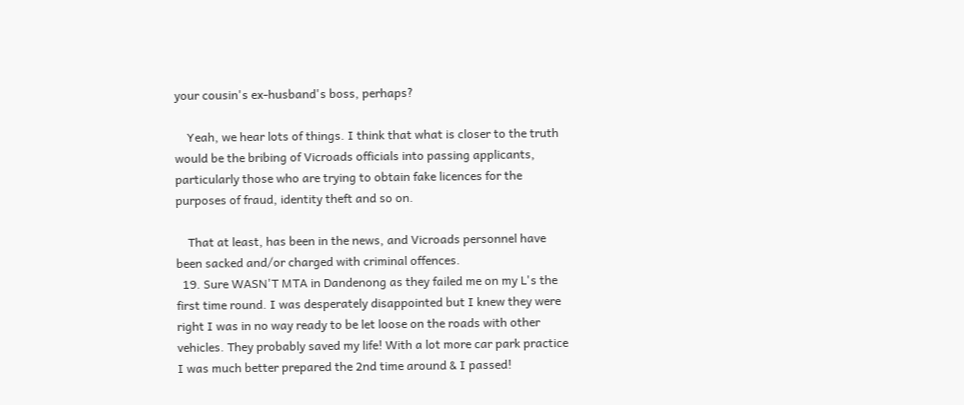your cousin's ex-husband's boss, perhaps?

    Yeah, we hear lots of things. I think that what is closer to the truth would be the bribing of Vicroads officials into passing applicants, particularly those who are trying to obtain fake licences for the purposes of fraud, identity theft and so on.

    That at least, has been in the news, and Vicroads personnel have been sacked and/or charged with criminal offences.
  19. Sure WASN'T MTA in Dandenong as they failed me on my L's the first time round. I was desperately disappointed but I knew they were right I was in no way ready to be let loose on the roads with other vehicles. They probably saved my life! With a lot more car park practice I was much better prepared the 2nd time around & I passed!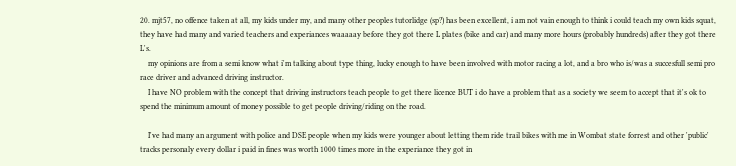20. mjt57, no offence taken at all, my kids under my, and many other peoples tutorlidge (sp?) has been excellent, i am not vain enough to think i could teach my own kids squat, they have had many and varied teachers and experiances waaaaay before they got there L plates (bike and car) and many more hours (probably hundreds) after they got there L's.
    my opinions are from a semi know what i'm talking about type thing, lucky enough to have been involved with motor racing a lot, and a bro who is/was a succesfull semi pro race driver and advanced driving instructor.
    I have NO problem with the concept that driving instructors teach people to get there licence BUT i do have a problem that as a society we seem to accept that it's ok to spend the minimum amount of money possible to get people driving/riding on the road.

    I've had many an argument with police and DSE people when my kids were younger about letting them ride trail bikes with me in Wombat state forrest and other 'public' tracks personaly every dollar i paid in fines was worth 1000 times more in the experiance they got in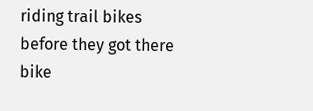riding trail bikes before they got there bike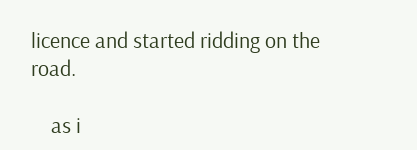licence and started ridding on the road.

    as i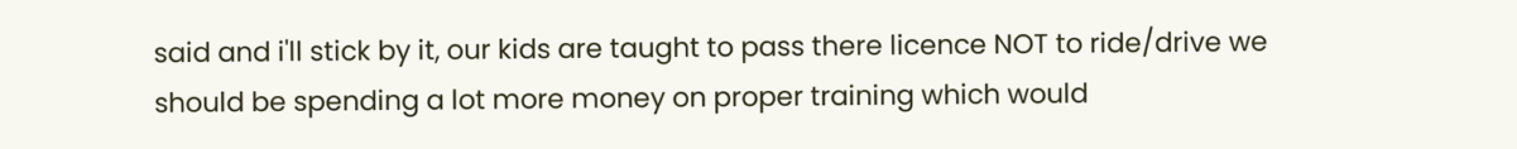said and i'll stick by it, our kids are taught to pass there licence NOT to ride/drive we should be spending a lot more money on proper training which would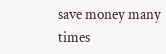save money many times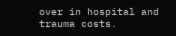over in hospital and trauma costs.